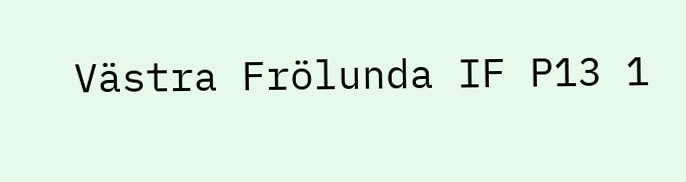Västra Frölunda IF P13 1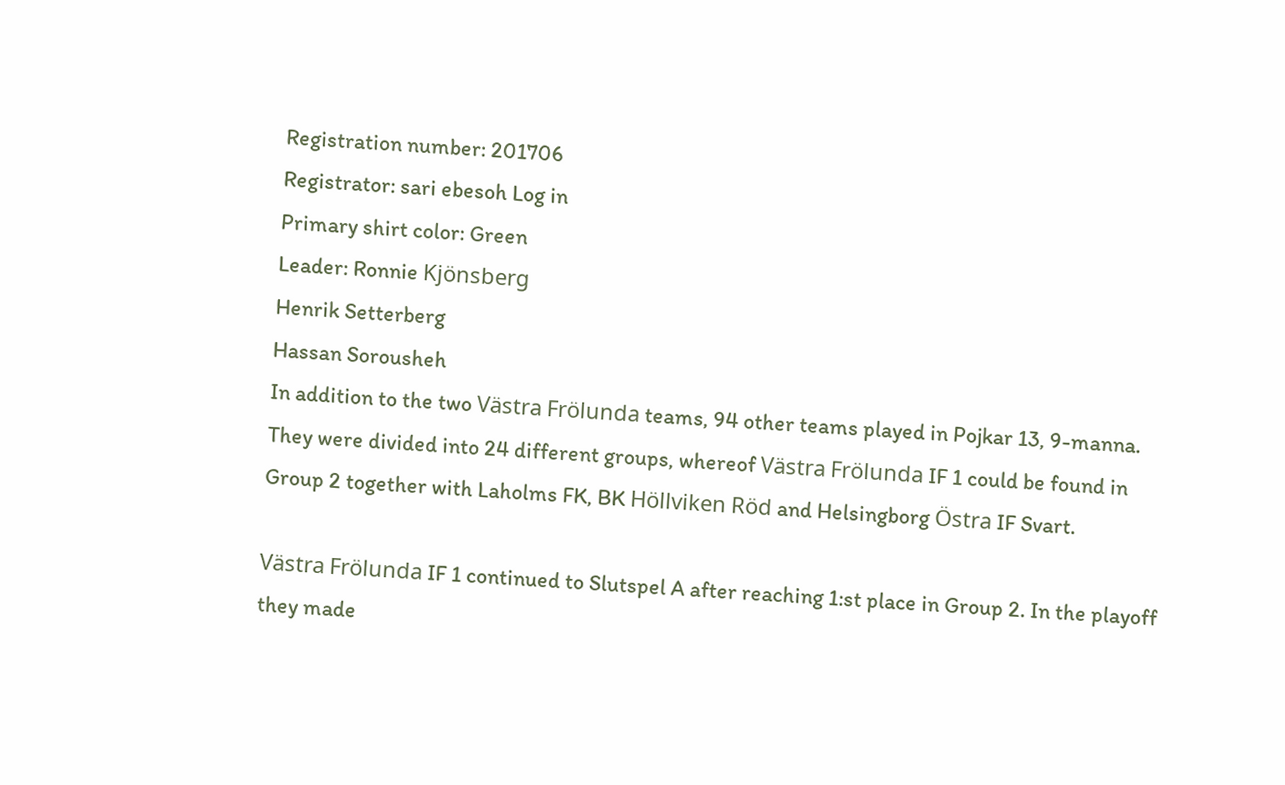Registration number: 201706
Registrator: sari ebesoh Log in
Primary shirt color: Green
Leader: Ronnie Kjönsberg
Henrik Setterberg
Hassan Sorousheh
In addition to the two Västra Frölunda teams, 94 other teams played in Pojkar 13, 9-manna. They were divided into 24 different groups, whereof Västra Frölunda IF 1 could be found in Group 2 together with Laholms FK, BK Höllviken Röd and Helsingborg Östra IF Svart.

Västra Frölunda IF 1 continued to Slutspel A after reaching 1:st place in Group 2. In the playoff they made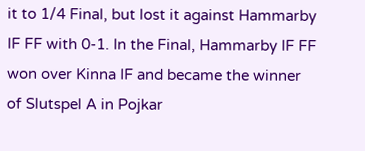it to 1/4 Final, but lost it against Hammarby IF FF with 0-1. In the Final, Hammarby IF FF won over Kinna IF and became the winner of Slutspel A in Pojkar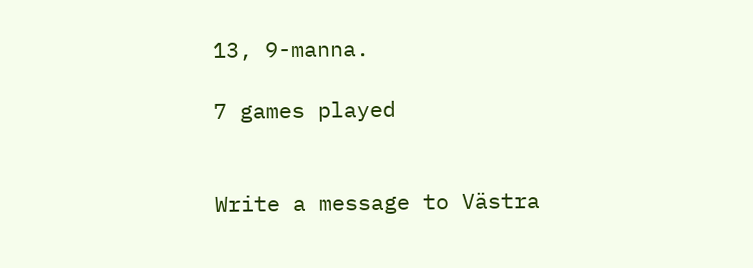13, 9-manna.

7 games played


Write a message to Västra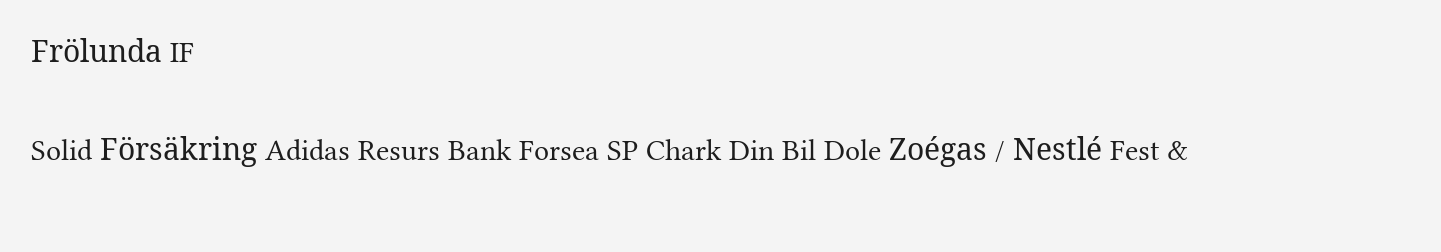Frölunda IF

Solid Försäkring Adidas Resurs Bank Forsea SP Chark Din Bil Dole Zoégas / Nestlé Fest &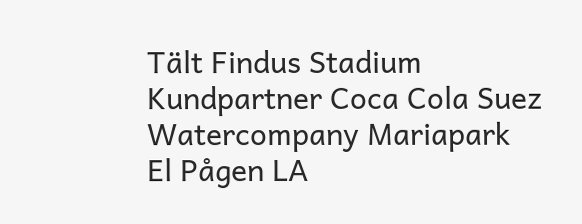Tält Findus Stadium Kundpartner Coca Cola Suez Watercompany Mariapark El Pågen LA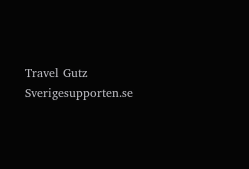Travel Gutz Sverigesupporten.se